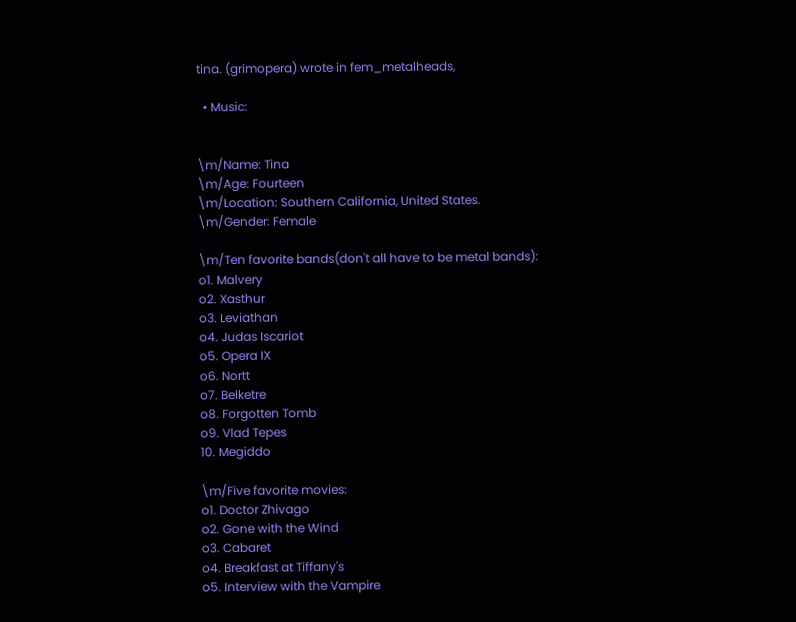tina. (grimopera) wrote in fem_metalheads,

  • Music:


\m/Name: Tina
\m/Age: Fourteen
\m/Location: Southern California, United States.
\m/Gender: Female

\m/Ten favorite bands(don't all have to be metal bands):
o1. Malvery
o2. Xasthur
o3. Leviathan
o4. Judas Iscariot
o5. Opera IX
o6. Nortt
o7. Belketre
o8. Forgotten Tomb
o9. Vlad Tepes
10. Megiddo

\m/Five favorite movies:
o1. Doctor Zhivago
o2. Gone with the Wind
o3. Cabaret
o4. Breakfast at Tiffany's
o5. Interview with the Vampire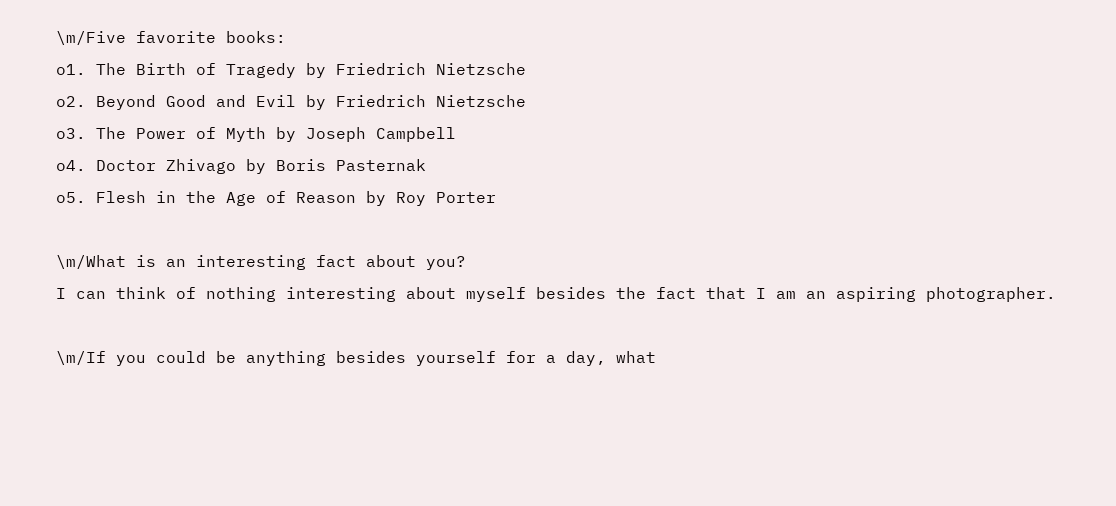\m/Five favorite books:
o1. The Birth of Tragedy by Friedrich Nietzsche
o2. Beyond Good and Evil by Friedrich Nietzsche
o3. The Power of Myth by Joseph Campbell
o4. Doctor Zhivago by Boris Pasternak
o5. Flesh in the Age of Reason by Roy Porter

\m/What is an interesting fact about you?
I can think of nothing interesting about myself besides the fact that I am an aspiring photographer.

\m/If you could be anything besides yourself for a day, what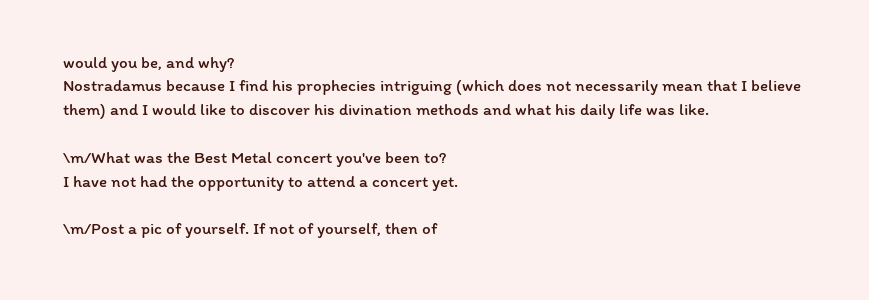would you be, and why?
Nostradamus because I find his prophecies intriguing (which does not necessarily mean that I believe them) and I would like to discover his divination methods and what his daily life was like.

\m/What was the Best Metal concert you've been to?
I have not had the opportunity to attend a concert yet.

\m/Post a pic of yourself. If not of yourself, then of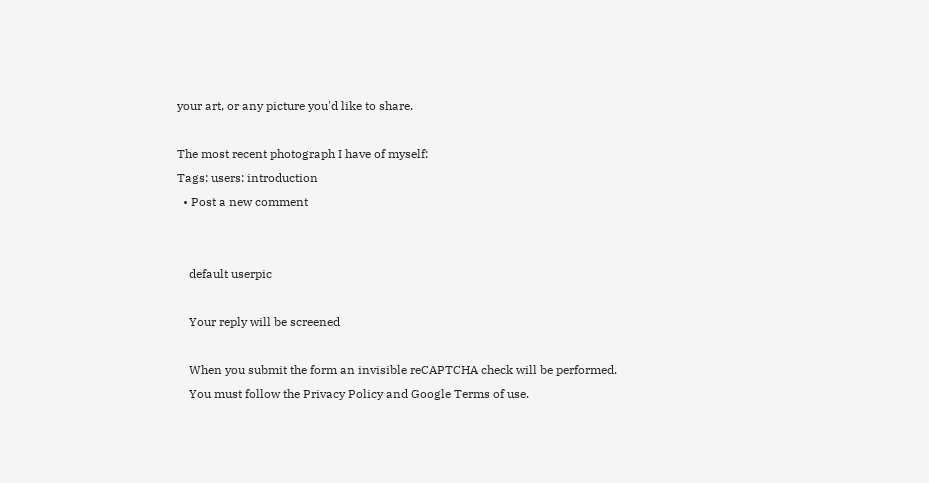your art, or any picture you'd like to share.

The most recent photograph I have of myself:
Tags: users: introduction
  • Post a new comment


    default userpic

    Your reply will be screened

    When you submit the form an invisible reCAPTCHA check will be performed.
    You must follow the Privacy Policy and Google Terms of use.